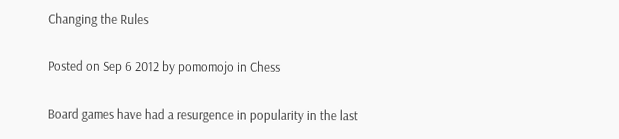Changing the Rules

Posted on Sep 6 2012 by pomomojo in Chess

Board games have had a resurgence in popularity in the last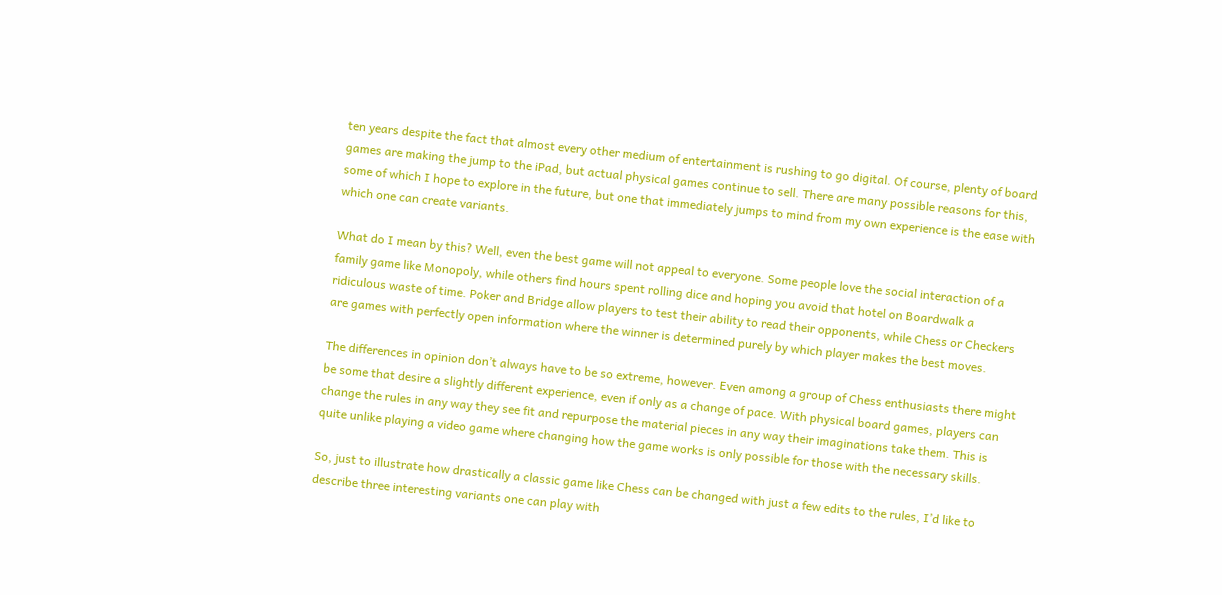ten years despite the fact that almost every other medium of entertainment is rushing to go digital. Of course, plenty of board games are making the jump to the iPad, but actual physical games continue to sell. There are many possible reasons for this, some of which I hope to explore in the future, but one that immediately jumps to mind from my own experience is the ease with which one can create variants.

What do I mean by this? Well, even the best game will not appeal to everyone. Some people love the social interaction of a family game like Monopoly, while others find hours spent rolling dice and hoping you avoid that hotel on Boardwalk a ridiculous waste of time. Poker and Bridge allow players to test their ability to read their opponents, while Chess or Checkers are games with perfectly open information where the winner is determined purely by which player makes the best moves.

The differences in opinion don’t always have to be so extreme, however. Even among a group of Chess enthusiasts there might be some that desire a slightly different experience, even if only as a change of pace. With physical board games, players can change the rules in any way they see fit and repurpose the material pieces in any way their imaginations take them. This is quite unlike playing a video game where changing how the game works is only possible for those with the necessary skills.

So, just to illustrate how drastically a classic game like Chess can be changed with just a few edits to the rules, I’d like to describe three interesting variants one can play with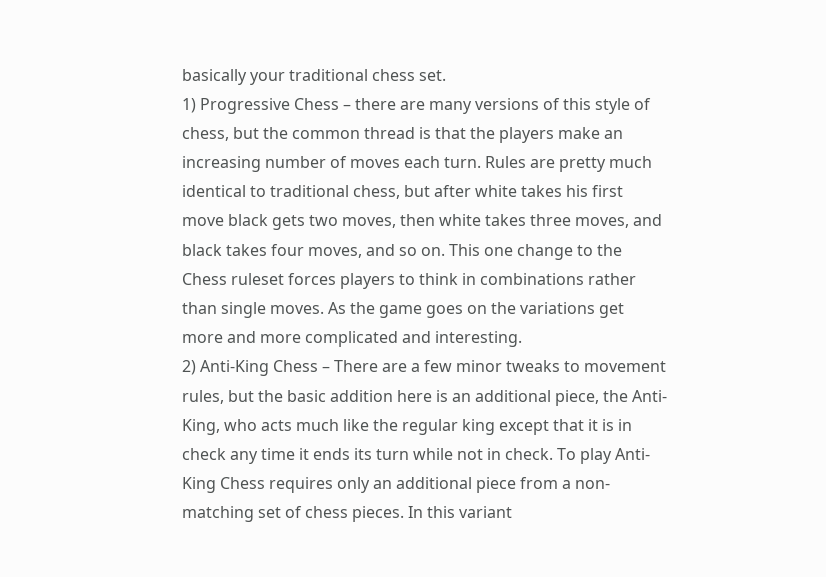basically your traditional chess set.
1) Progressive Chess – there are many versions of this style of chess, but the common thread is that the players make an increasing number of moves each turn. Rules are pretty much identical to traditional chess, but after white takes his first move black gets two moves, then white takes three moves, and black takes four moves, and so on. This one change to the Chess ruleset forces players to think in combinations rather than single moves. As the game goes on the variations get more and more complicated and interesting.
2) Anti-King Chess – There are a few minor tweaks to movement rules, but the basic addition here is an additional piece, the Anti-King, who acts much like the regular king except that it is in check any time it ends its turn while not in check. To play Anti-King Chess requires only an additional piece from a non-matching set of chess pieces. In this variant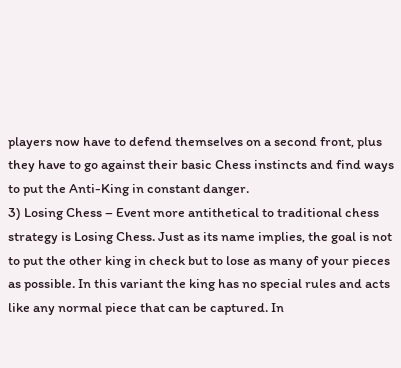players now have to defend themselves on a second front, plus they have to go against their basic Chess instincts and find ways to put the Anti-King in constant danger.
3) Losing Chess – Event more antithetical to traditional chess strategy is Losing Chess. Just as its name implies, the goal is not to put the other king in check but to lose as many of your pieces as possible. In this variant the king has no special rules and acts like any normal piece that can be captured. In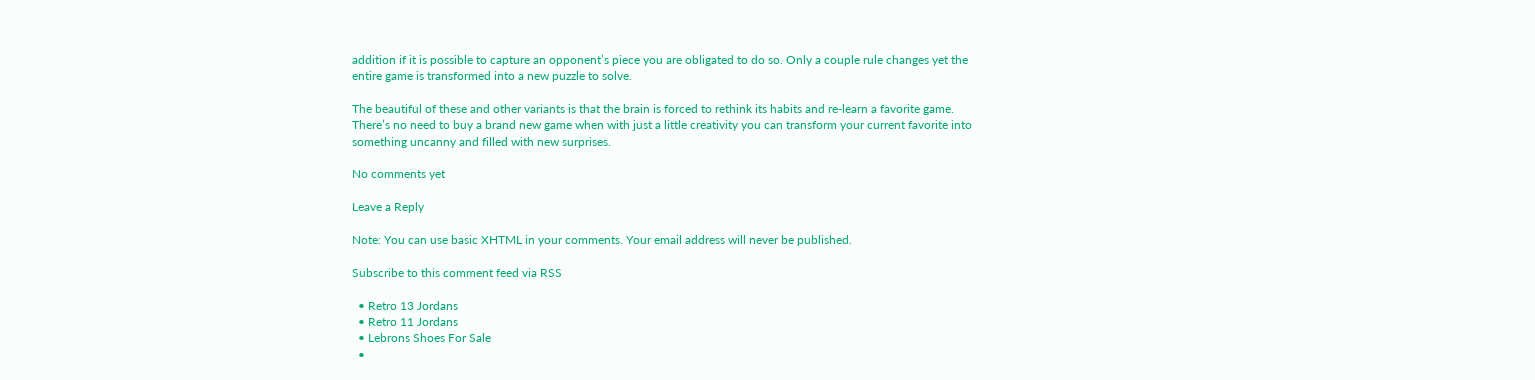addition if it is possible to capture an opponent’s piece you are obligated to do so. Only a couple rule changes yet the entire game is transformed into a new puzzle to solve.

The beautiful of these and other variants is that the brain is forced to rethink its habits and re-learn a favorite game. There’s no need to buy a brand new game when with just a little creativity you can transform your current favorite into something uncanny and filled with new surprises.

No comments yet

Leave a Reply

Note: You can use basic XHTML in your comments. Your email address will never be published.

Subscribe to this comment feed via RSS

  • Retro 13 Jordans
  • Retro 11 Jordans
  • Lebrons Shoes For Sale
  •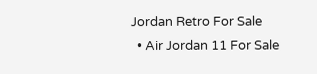Jordan Retro For Sale
  • Air Jordan 11 For Sale